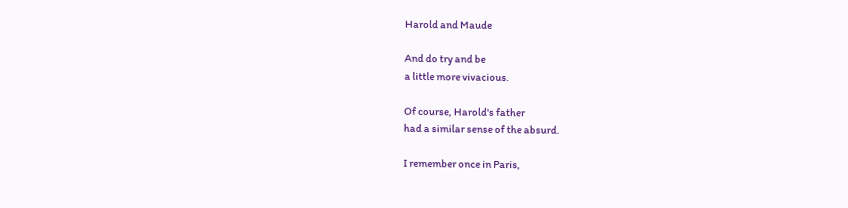Harold and Maude

And do try and be
a little more vivacious.

Of course, Harold's father
had a similar sense of the absurd.

I remember once in Paris,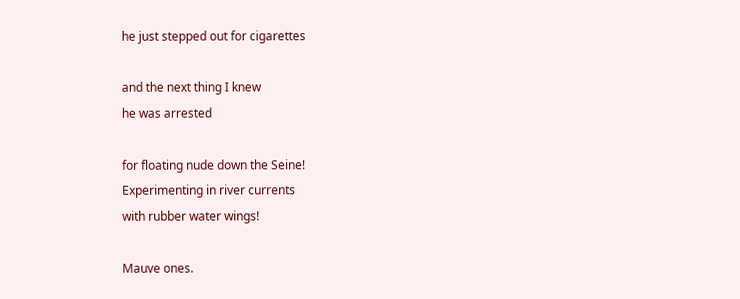he just stepped out for cigarettes

and the next thing I knew
he was arrested

for floating nude down the Seine!
Experimenting in river currents
with rubber water wings!

Mauve ones.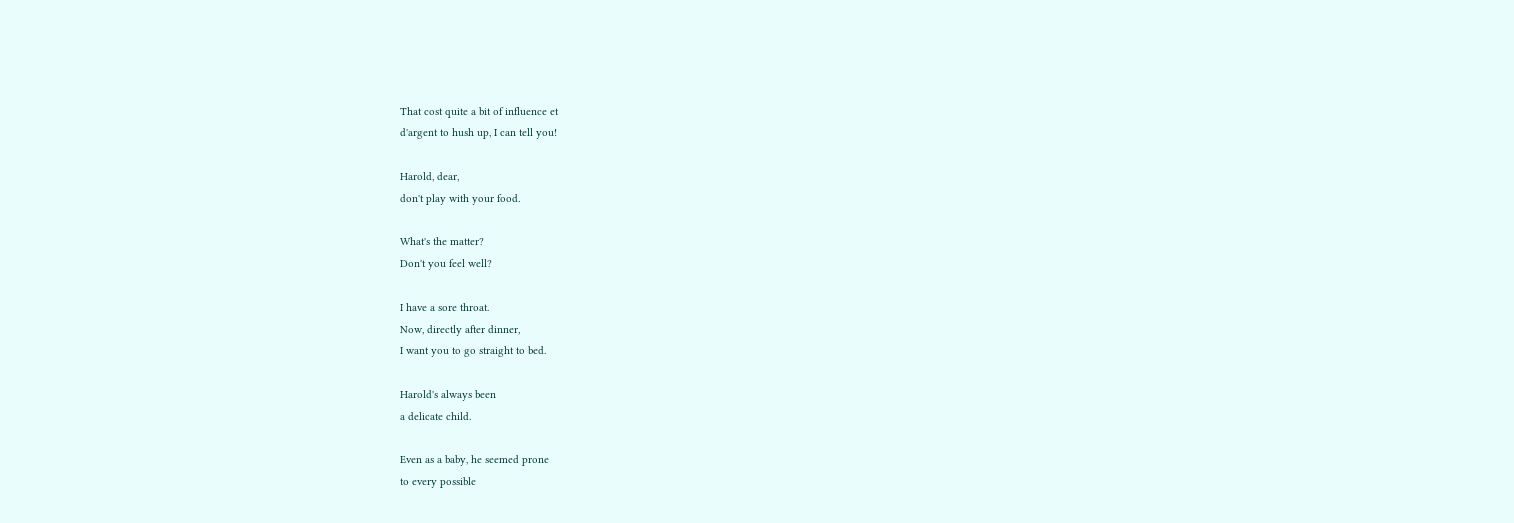That cost quite a bit of influence et
d'argent to hush up, I can tell you!

Harold, dear,
don't play with your food.

What's the matter?
Don't you feel well?

I have a sore throat.
Now, directly after dinner,
I want you to go straight to bed.

Harold's always been
a delicate child.

Even as a baby, he seemed prone
to every possible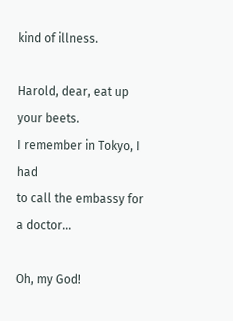kind of illness.

Harold, dear, eat up your beets.
I remember in Tokyo, I had
to call the embassy for a doctor...

Oh, my God!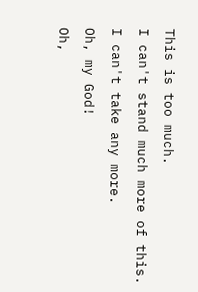This is too much.
I can't stand much more of this.
I can't take any more.
Oh, my God!
Oh,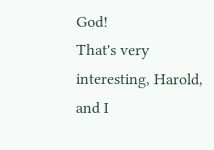God!
That's very interesting, Harold,
and I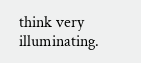think very illuminating.